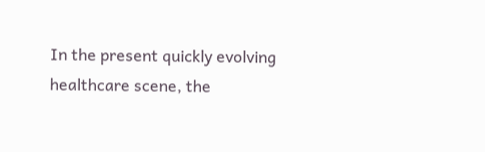In the present quickly evolving healthcare scene, the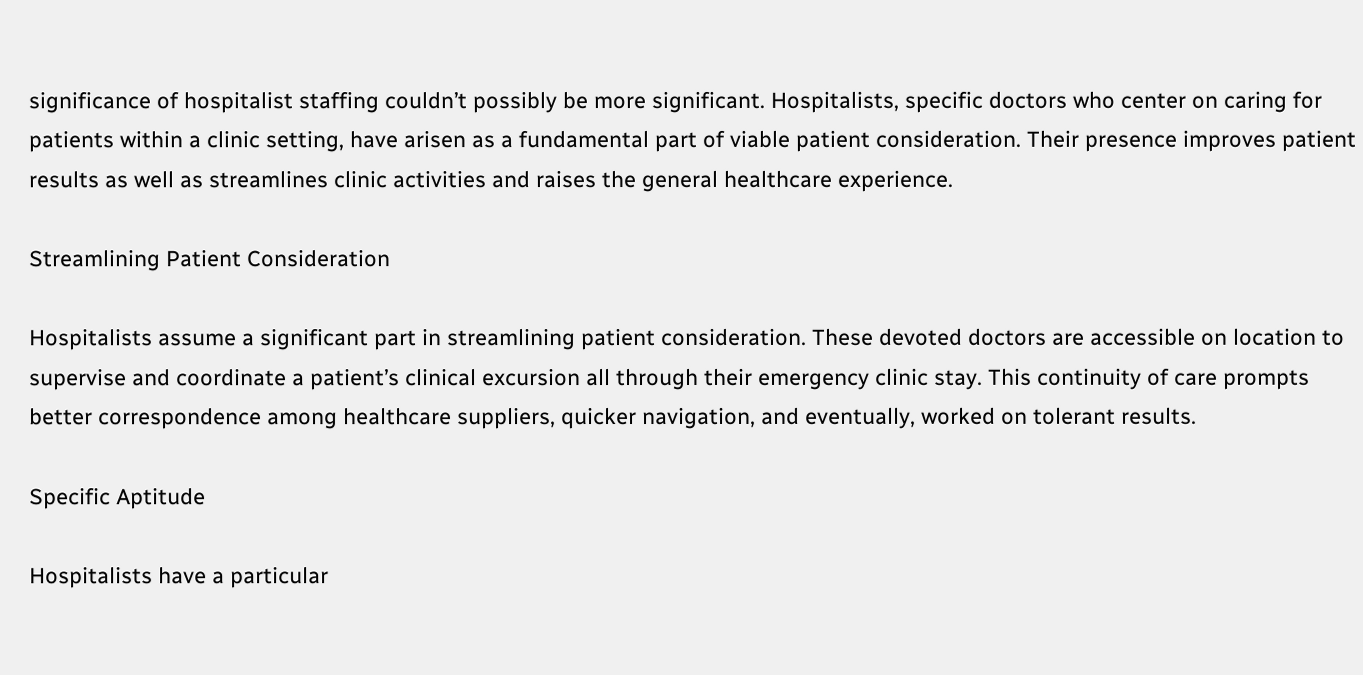significance of hospitalist staffing couldn’t possibly be more significant. Hospitalists, specific doctors who center on caring for patients within a clinic setting, have arisen as a fundamental part of viable patient consideration. Their presence improves patient results as well as streamlines clinic activities and raises the general healthcare experience.

Streamlining Patient Consideration

Hospitalists assume a significant part in streamlining patient consideration. These devoted doctors are accessible on location to supervise and coordinate a patient’s clinical excursion all through their emergency clinic stay. This continuity of care prompts better correspondence among healthcare suppliers, quicker navigation, and eventually, worked on tolerant results.

Specific Aptitude

Hospitalists have a particular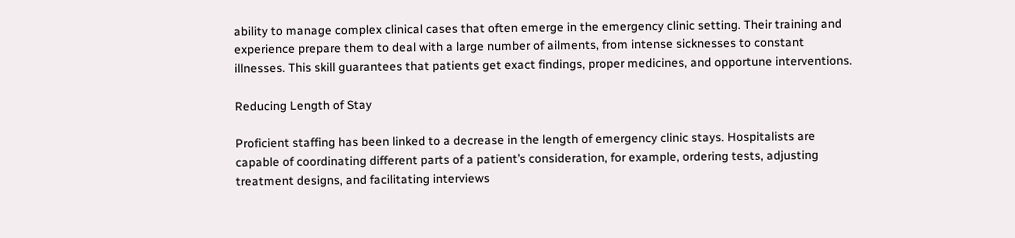ability to manage complex clinical cases that often emerge in the emergency clinic setting. Their training and experience prepare them to deal with a large number of ailments, from intense sicknesses to constant illnesses. This skill guarantees that patients get exact findings, proper medicines, and opportune interventions.

Reducing Length of Stay

Proficient staffing has been linked to a decrease in the length of emergency clinic stays. Hospitalists are capable of coordinating different parts of a patient’s consideration, for example, ordering tests, adjusting treatment designs, and facilitating interviews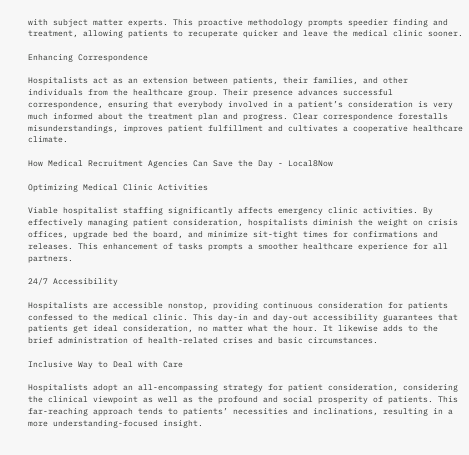with subject matter experts. This proactive methodology prompts speedier finding and treatment, allowing patients to recuperate quicker and leave the medical clinic sooner.

Enhancing Correspondence

Hospitalists act as an extension between patients, their families, and other individuals from the healthcare group. Their presence advances successful correspondence, ensuring that everybody involved in a patient’s consideration is very much informed about the treatment plan and progress. Clear correspondence forestalls misunderstandings, improves patient fulfillment and cultivates a cooperative healthcare climate.

How Medical Recruitment Agencies Can Save the Day - Local8Now

Optimizing Medical Clinic Activities

Viable hospitalist staffing significantly affects emergency clinic activities. By effectively managing patient consideration, hospitalists diminish the weight on crisis offices, upgrade bed the board, and minimize sit-tight times for confirmations and releases. This enhancement of tasks prompts a smoother healthcare experience for all partners.

24/7 Accessibility

Hospitalists are accessible nonstop, providing continuous consideration for patients confessed to the medical clinic. This day-in and day-out accessibility guarantees that patients get ideal consideration, no matter what the hour. It likewise adds to the brief administration of health-related crises and basic circumstances.

Inclusive Way to Deal with Care

Hospitalists adopt an all-encompassing strategy for patient consideration, considering the clinical viewpoint as well as the profound and social prosperity of patients. This far-reaching approach tends to patients’ necessities and inclinations, resulting in a more understanding-focused insight.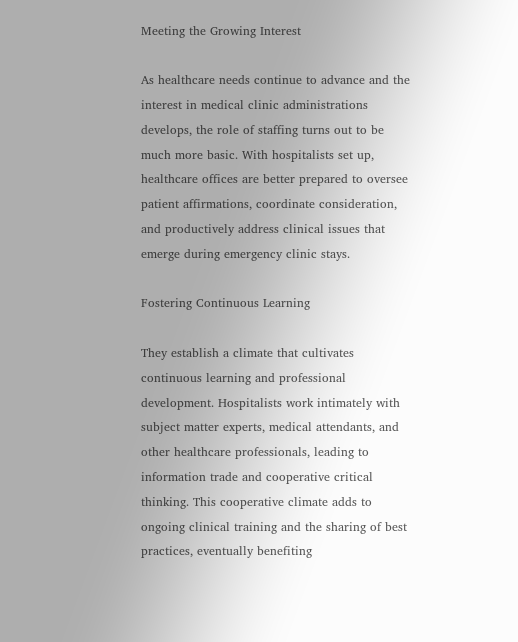Meeting the Growing Interest

As healthcare needs continue to advance and the interest in medical clinic administrations develops, the role of staffing turns out to be much more basic. With hospitalists set up, healthcare offices are better prepared to oversee patient affirmations, coordinate consideration, and productively address clinical issues that emerge during emergency clinic stays.

Fostering Continuous Learning

They establish a climate that cultivates continuous learning and professional development. Hospitalists work intimately with subject matter experts, medical attendants, and other healthcare professionals, leading to information trade and cooperative critical thinking. This cooperative climate adds to ongoing clinical training and the sharing of best practices, eventually benefiting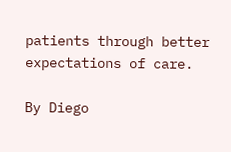patients through better expectations of care.

By Diego